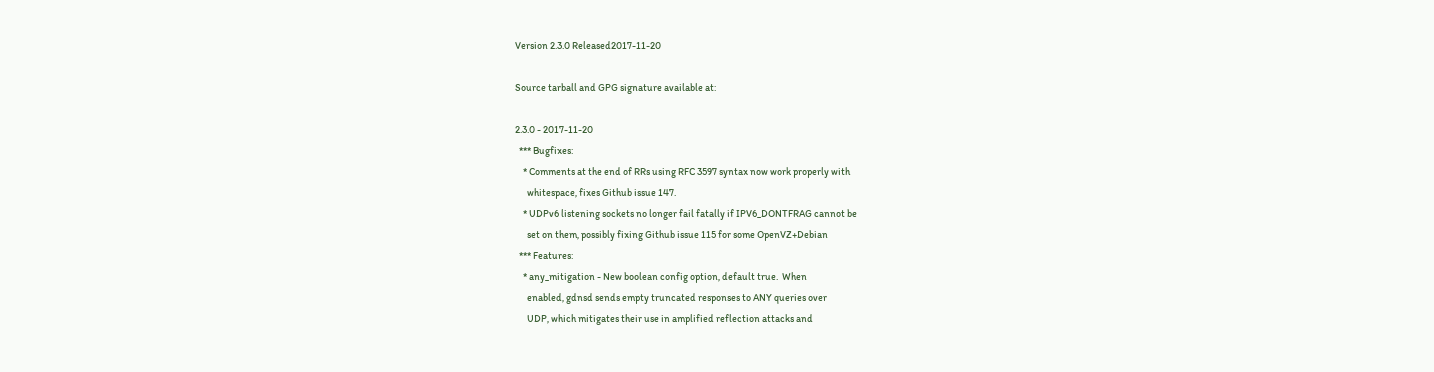Version 2.3.0 Released2017-11-20

Source tarball and GPG signature available at:

2.3.0 - 2017-11-20
  *** Bugfixes:
    * Comments at the end of RRs using RFC 3597 syntax now work properly with
      whitespace, fixes Github issue 147.
    * UDPv6 listening sockets no longer fail fatally if IPV6_DONTFRAG cannot be
      set on them, possibly fixing Github issue 115 for some OpenVZ+Debian
  *** Features:
    * any_mitigation - New boolean config option, default true.  When
      enabled, gdnsd sends empty truncated responses to ANY queries over
      UDP, which mitigates their use in amplified reflection attacks and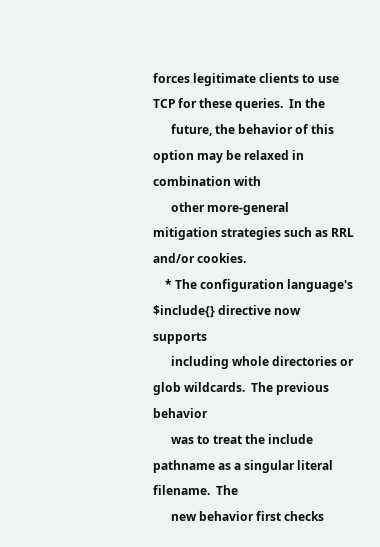forces legitimate clients to use TCP for these queries.  In the
      future, the behavior of this option may be relaxed in combination with
      other more-general mitigation strategies such as RRL and/or cookies.
    * The configuration language's $include{} directive now supports
      including whole directories or glob wildcards.  The previous behavior
      was to treat the include pathname as a singular literal filename.  The
      new behavior first checks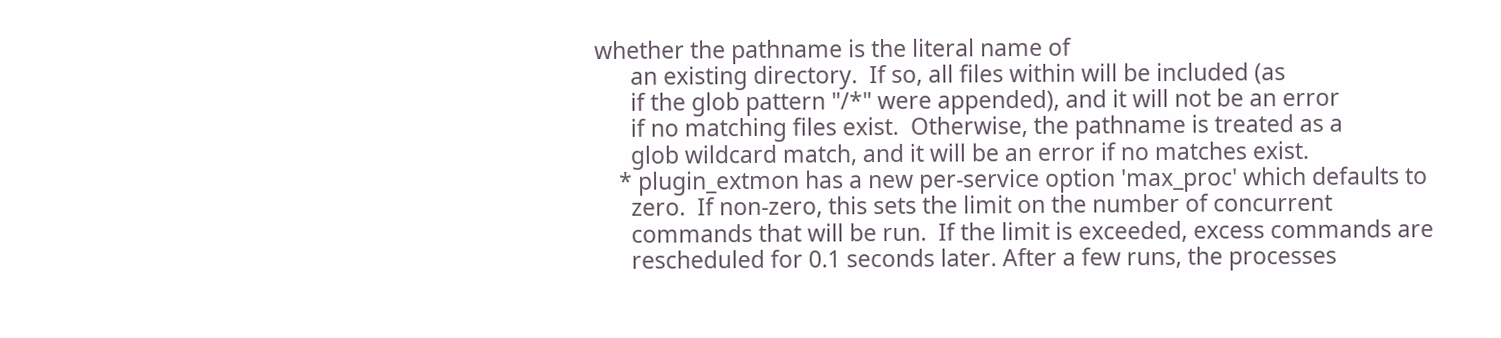whether the pathname is the literal name of
      an existing directory.  If so, all files within will be included (as
      if the glob pattern "/*" were appended), and it will not be an error
      if no matching files exist.  Otherwise, the pathname is treated as a
      glob wildcard match, and it will be an error if no matches exist.
    * plugin_extmon has a new per-service option 'max_proc' which defaults to
      zero.  If non-zero, this sets the limit on the number of concurrent
      commands that will be run.  If the limit is exceeded, excess commands are
      rescheduled for 0.1 seconds later. After a few runs, the processes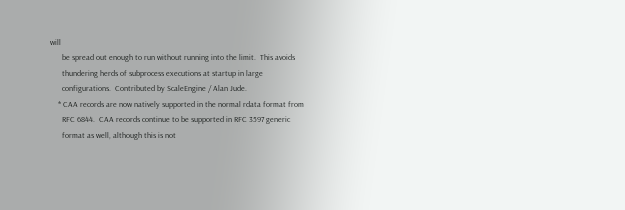will
      be spread out enough to run without running into the limit.  This avoids
      thundering herds of subprocess executions at startup in large
      configurations.  Contributed by ScaleEngine / Alan Jude.
    * CAA records are now natively supported in the normal rdata format from
      RFC 6844.  CAA records continue to be supported in RFC 3597 generic
      format as well, although this is not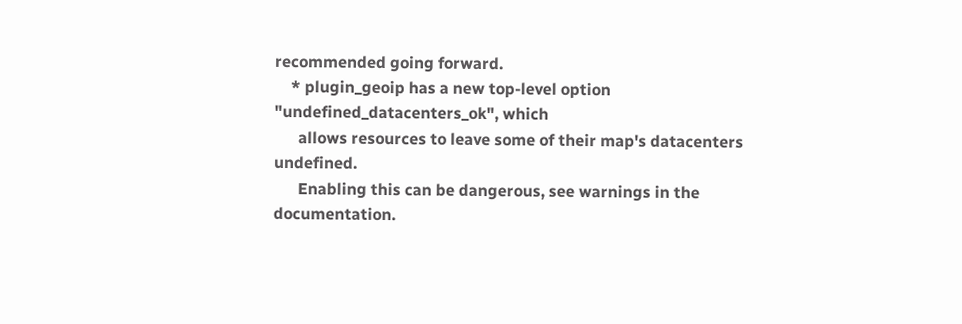recommended going forward.
    * plugin_geoip has a new top-level option "undefined_datacenters_ok", which
      allows resources to leave some of their map's datacenters undefined.
      Enabling this can be dangerous, see warnings in the documentation.